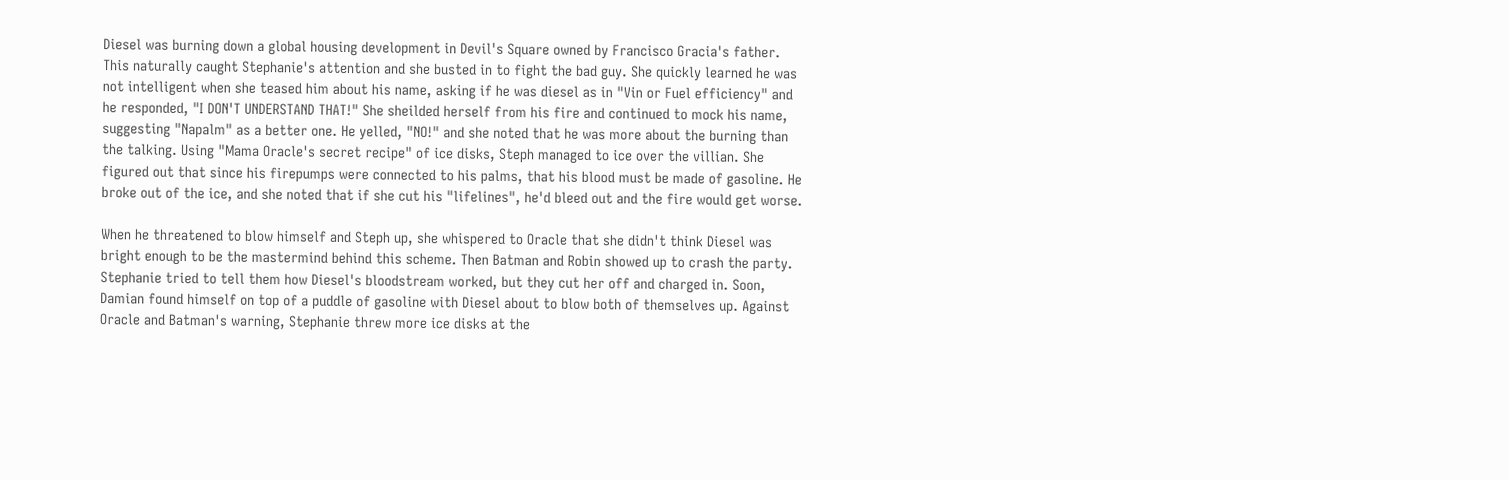Diesel was burning down a global housing development in Devil's Square owned by Francisco Gracia's father. This naturally caught Stephanie's attention and she busted in to fight the bad guy. She quickly learned he was not intelligent when she teased him about his name, asking if he was diesel as in "Vin or Fuel efficiency" and he responded, "I DON'T UNDERSTAND THAT!" She sheilded herself from his fire and continued to mock his name, suggesting "Napalm" as a better one. He yelled, "NO!" and she noted that he was more about the burning than the talking. Using "Mama Oracle's secret recipe" of ice disks, Steph managed to ice over the villian. She figured out that since his firepumps were connected to his palms, that his blood must be made of gasoline. He broke out of the ice, and she noted that if she cut his "lifelines", he'd bleed out and the fire would get worse.

When he threatened to blow himself and Steph up, she whispered to Oracle that she didn't think Diesel was bright enough to be the mastermind behind this scheme. Then Batman and Robin showed up to crash the party. Stephanie tried to tell them how Diesel's bloodstream worked, but they cut her off and charged in. Soon, Damian found himself on top of a puddle of gasoline with Diesel about to blow both of themselves up. Against Oracle and Batman's warning, Stephanie threw more ice disks at the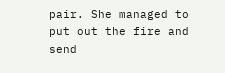pair. She managed to put out the fire and send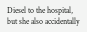Diesel to the hospital, but she also accidentally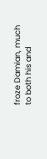froze Damian, much to both his and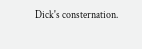Dick's consternation.